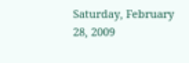Saturday, February 28, 2009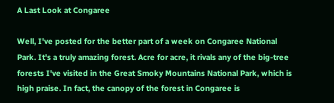A Last Look at Congaree

Well, I've posted for the better part of a week on Congaree National Park. It's a truly amazing forest. Acre for acre, it rivals any of the big-tree forests I've visited in the Great Smoky Mountains National Park, which is high praise. In fact, the canopy of the forest in Congaree is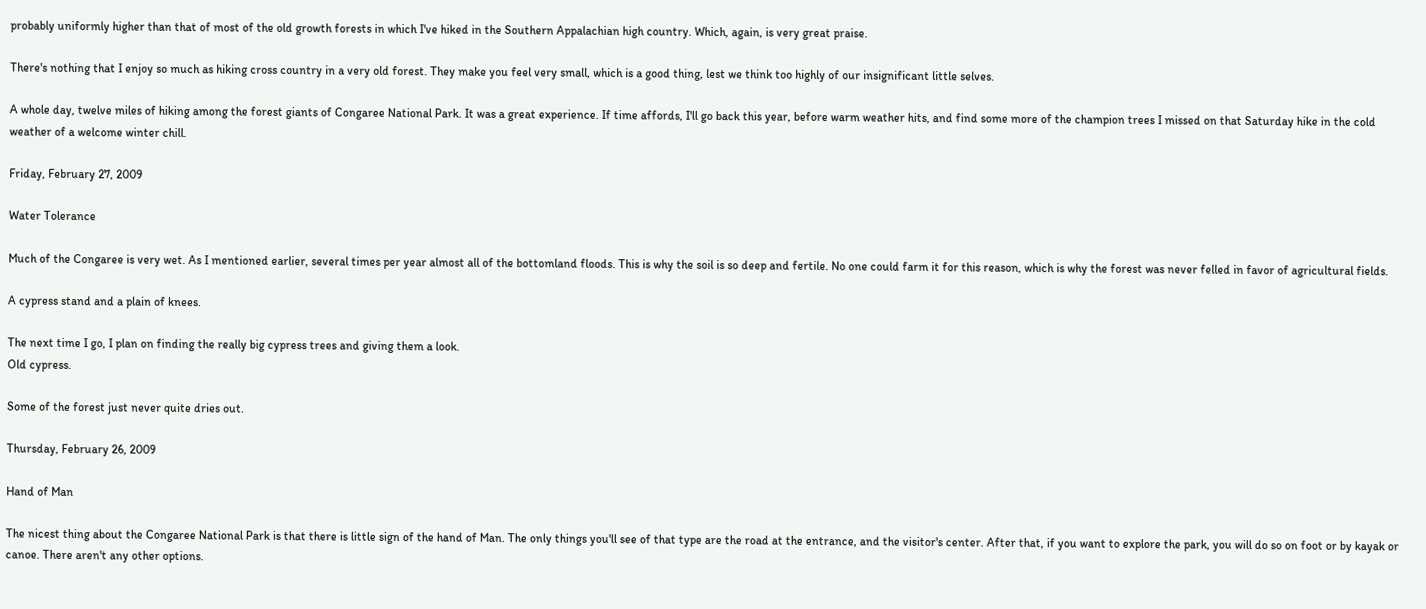probably uniformly higher than that of most of the old growth forests in which I've hiked in the Southern Appalachian high country. Which, again, is very great praise.

There's nothing that I enjoy so much as hiking cross country in a very old forest. They make you feel very small, which is a good thing, lest we think too highly of our insignificant little selves.

A whole day, twelve miles of hiking among the forest giants of Congaree National Park. It was a great experience. If time affords, I'll go back this year, before warm weather hits, and find some more of the champion trees I missed on that Saturday hike in the cold weather of a welcome winter chill.

Friday, February 27, 2009

Water Tolerance

Much of the Congaree is very wet. As I mentioned earlier, several times per year almost all of the bottomland floods. This is why the soil is so deep and fertile. No one could farm it for this reason, which is why the forest was never felled in favor of agricultural fields.

A cypress stand and a plain of knees.

The next time I go, I plan on finding the really big cypress trees and giving them a look.
Old cypress.

Some of the forest just never quite dries out.

Thursday, February 26, 2009

Hand of Man

The nicest thing about the Congaree National Park is that there is little sign of the hand of Man. The only things you'll see of that type are the road at the entrance, and the visitor's center. After that, if you want to explore the park, you will do so on foot or by kayak or canoe. There aren't any other options.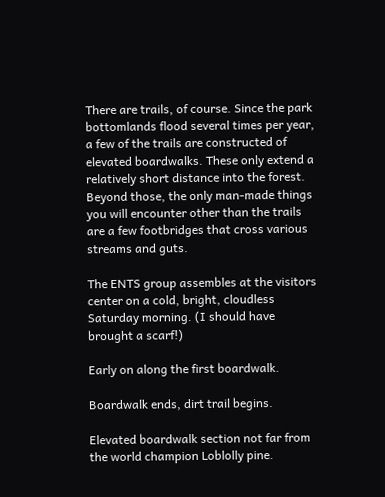There are trails, of course. Since the park bottomlands flood several times per year, a few of the trails are constructed of elevated boardwalks. These only extend a relatively short distance into the forest. Beyond those, the only man-made things you will encounter other than the trails are a few footbridges that cross various streams and guts.

The ENTS group assembles at the visitors center on a cold, bright, cloudless Saturday morning. (I should have brought a scarf!)

Early on along the first boardwalk.

Boardwalk ends, dirt trail begins.

Elevated boardwalk section not far from the world champion Loblolly pine.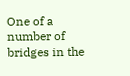One of a number of bridges in the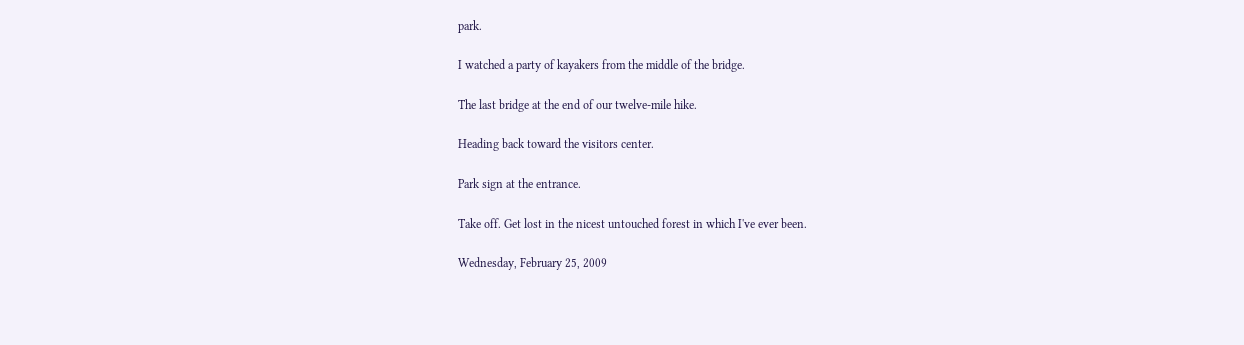park.

I watched a party of kayakers from the middle of the bridge.

The last bridge at the end of our twelve-mile hike.

Heading back toward the visitors center.

Park sign at the entrance.

Take off. Get lost in the nicest untouched forest in which I've ever been.

Wednesday, February 25, 2009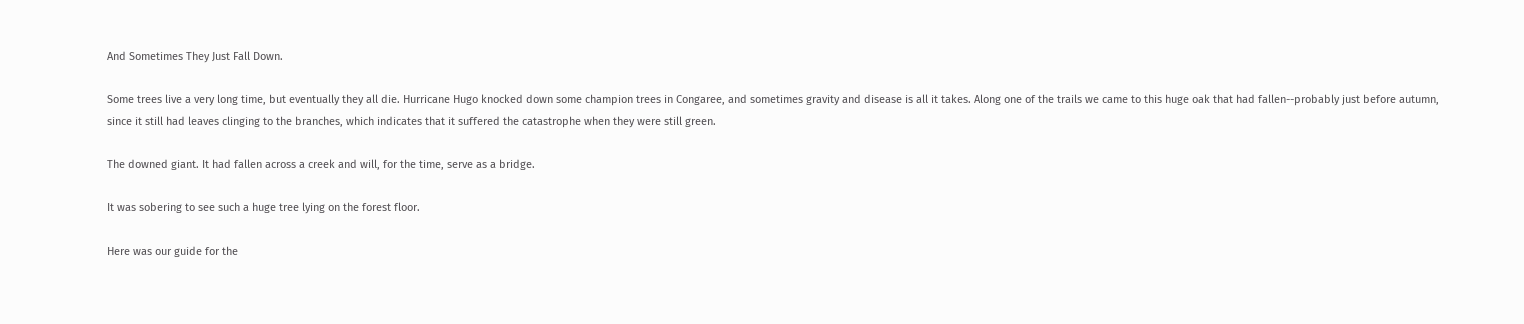And Sometimes They Just Fall Down.

Some trees live a very long time, but eventually they all die. Hurricane Hugo knocked down some champion trees in Congaree, and sometimes gravity and disease is all it takes. Along one of the trails we came to this huge oak that had fallen--probably just before autumn, since it still had leaves clinging to the branches, which indicates that it suffered the catastrophe when they were still green.

The downed giant. It had fallen across a creek and will, for the time, serve as a bridge.

It was sobering to see such a huge tree lying on the forest floor.

Here was our guide for the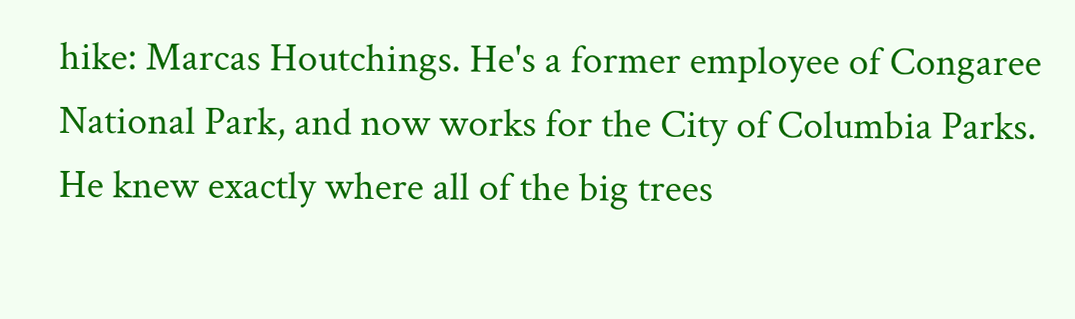hike: Marcas Houtchings. He's a former employee of Congaree National Park, and now works for the City of Columbia Parks. He knew exactly where all of the big trees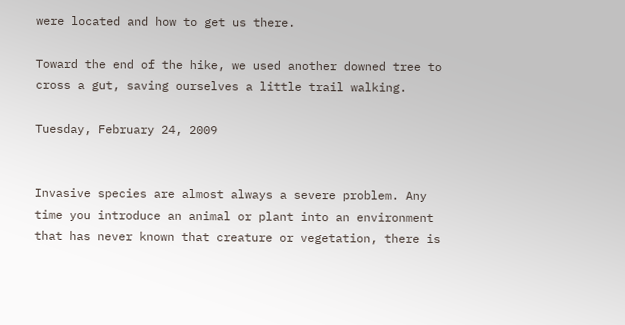were located and how to get us there.

Toward the end of the hike, we used another downed tree to cross a gut, saving ourselves a little trail walking.

Tuesday, February 24, 2009


Invasive species are almost always a severe problem. Any time you introduce an animal or plant into an environment that has never known that creature or vegetation, there is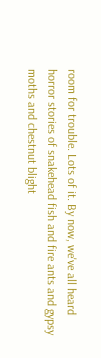room for trouble. Lots of it. By now, we've all heard horror stories of snakehead fish and fire ants and gypsy moths and chestnut blight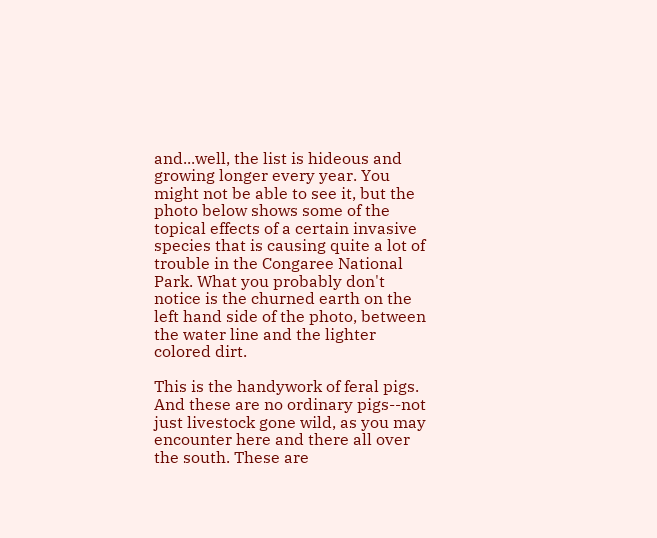and...well, the list is hideous and growing longer every year. You might not be able to see it, but the photo below shows some of the topical effects of a certain invasive species that is causing quite a lot of trouble in the Congaree National Park. What you probably don't notice is the churned earth on the left hand side of the photo, between the water line and the lighter colored dirt.

This is the handywork of feral pigs. And these are no ordinary pigs--not just livestock gone wild, as you may encounter here and there all over the south. These are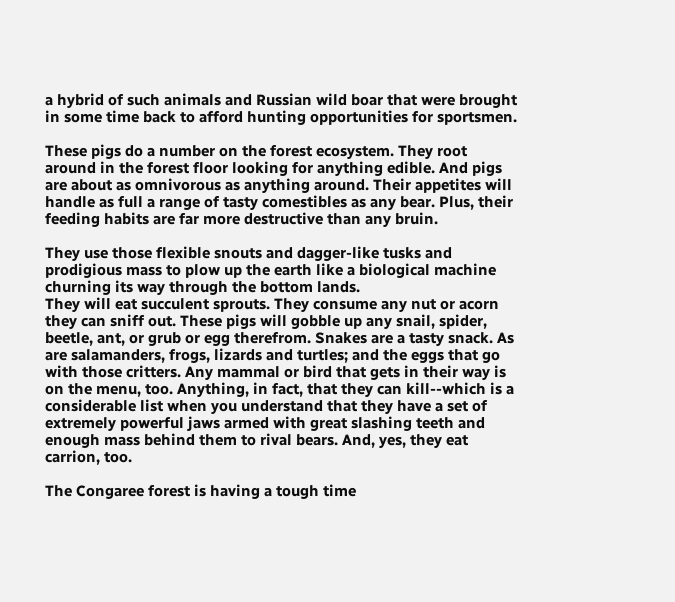a hybrid of such animals and Russian wild boar that were brought in some time back to afford hunting opportunities for sportsmen.

These pigs do a number on the forest ecosystem. They root around in the forest floor looking for anything edible. And pigs are about as omnivorous as anything around. Their appetites will handle as full a range of tasty comestibles as any bear. Plus, their feeding habits are far more destructive than any bruin.

They use those flexible snouts and dagger-like tusks and prodigious mass to plow up the earth like a biological machine churning its way through the bottom lands.
They will eat succulent sprouts. They consume any nut or acorn they can sniff out. These pigs will gobble up any snail, spider, beetle, ant, or grub or egg therefrom. Snakes are a tasty snack. As are salamanders, frogs, lizards and turtles; and the eggs that go with those critters. Any mammal or bird that gets in their way is on the menu, too. Anything, in fact, that they can kill--which is a considerable list when you understand that they have a set of extremely powerful jaws armed with great slashing teeth and enough mass behind them to rival bears. And, yes, they eat carrion, too.

The Congaree forest is having a tough time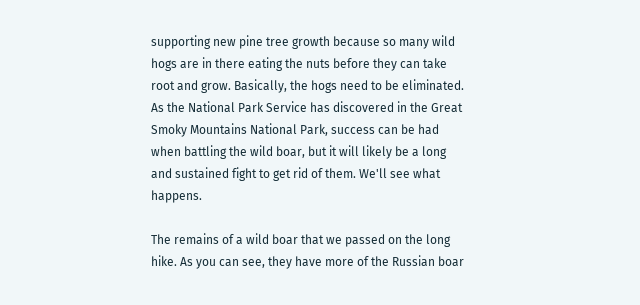supporting new pine tree growth because so many wild hogs are in there eating the nuts before they can take root and grow. Basically, the hogs need to be eliminated. As the National Park Service has discovered in the Great Smoky Mountains National Park, success can be had when battling the wild boar, but it will likely be a long and sustained fight to get rid of them. We'll see what happens.

The remains of a wild boar that we passed on the long hike. As you can see, they have more of the Russian boar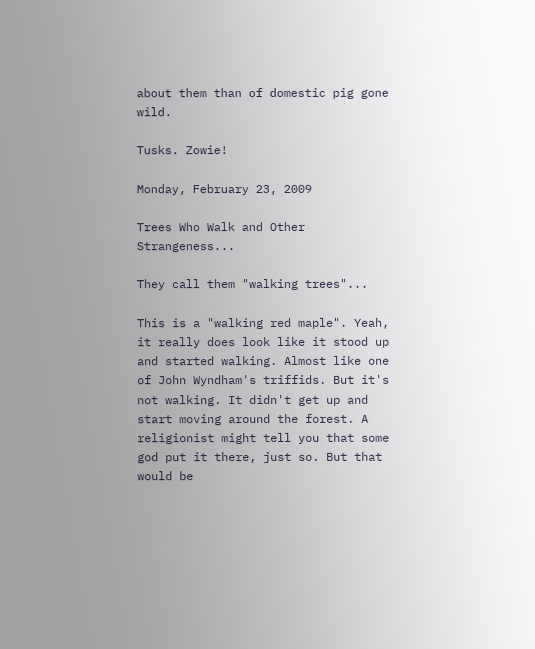about them than of domestic pig gone wild.

Tusks. Zowie!

Monday, February 23, 2009

Trees Who Walk and Other Strangeness...

They call them "walking trees"...

This is a "walking red maple". Yeah, it really does look like it stood up and started walking. Almost like one of John Wyndham's triffids. But it's not walking. It didn't get up and start moving around the forest. A religionist might tell you that some god put it there, just so. But that would be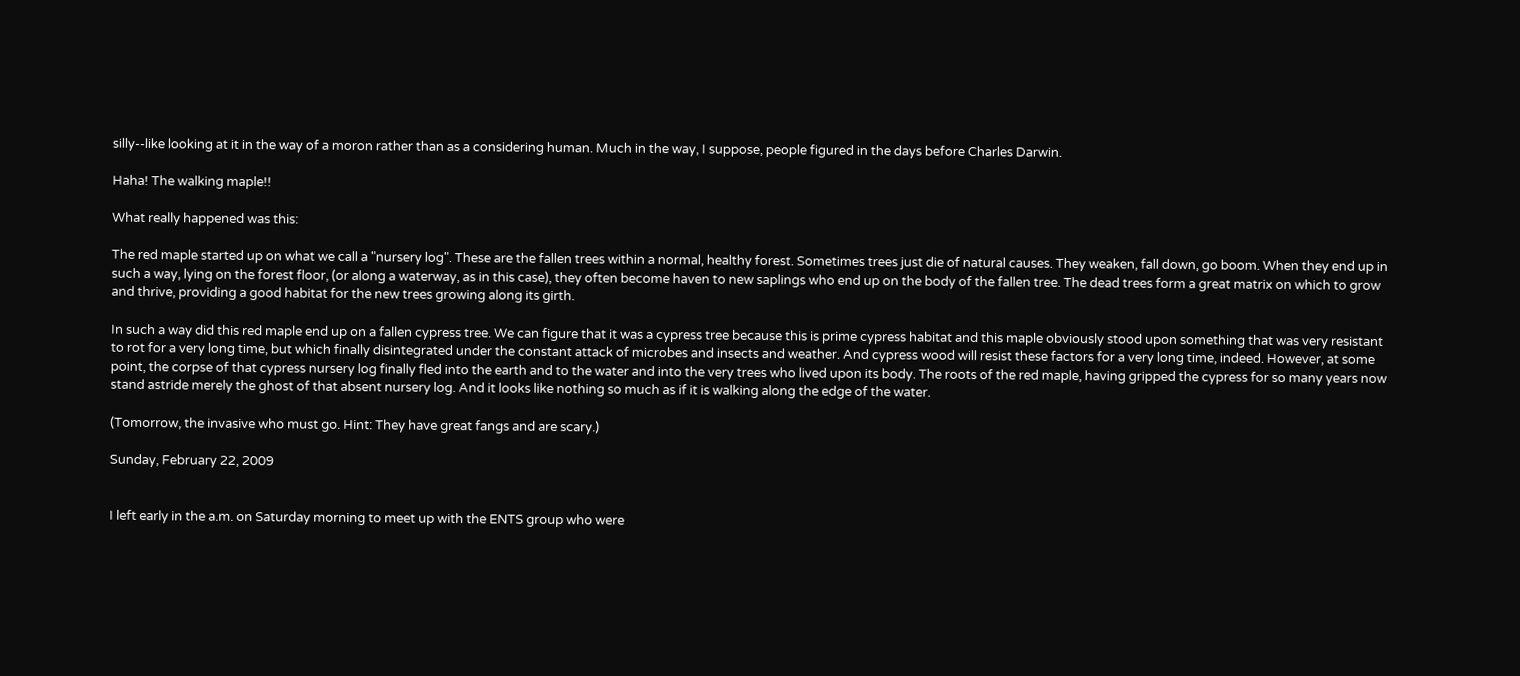silly--like looking at it in the way of a moron rather than as a considering human. Much in the way, I suppose, people figured in the days before Charles Darwin.

Haha! The walking maple!!

What really happened was this:

The red maple started up on what we call a "nursery log". These are the fallen trees within a normal, healthy forest. Sometimes trees just die of natural causes. They weaken, fall down, go boom. When they end up in such a way, lying on the forest floor, (or along a waterway, as in this case), they often become haven to new saplings who end up on the body of the fallen tree. The dead trees form a great matrix on which to grow and thrive, providing a good habitat for the new trees growing along its girth.

In such a way did this red maple end up on a fallen cypress tree. We can figure that it was a cypress tree because this is prime cypress habitat and this maple obviously stood upon something that was very resistant to rot for a very long time, but which finally disintegrated under the constant attack of microbes and insects and weather. And cypress wood will resist these factors for a very long time, indeed. However, at some point, the corpse of that cypress nursery log finally fled into the earth and to the water and into the very trees who lived upon its body. The roots of the red maple, having gripped the cypress for so many years now stand astride merely the ghost of that absent nursery log. And it looks like nothing so much as if it is walking along the edge of the water.

(Tomorrow, the invasive who must go. Hint: They have great fangs and are scary.)

Sunday, February 22, 2009


I left early in the a.m. on Saturday morning to meet up with the ENTS group who were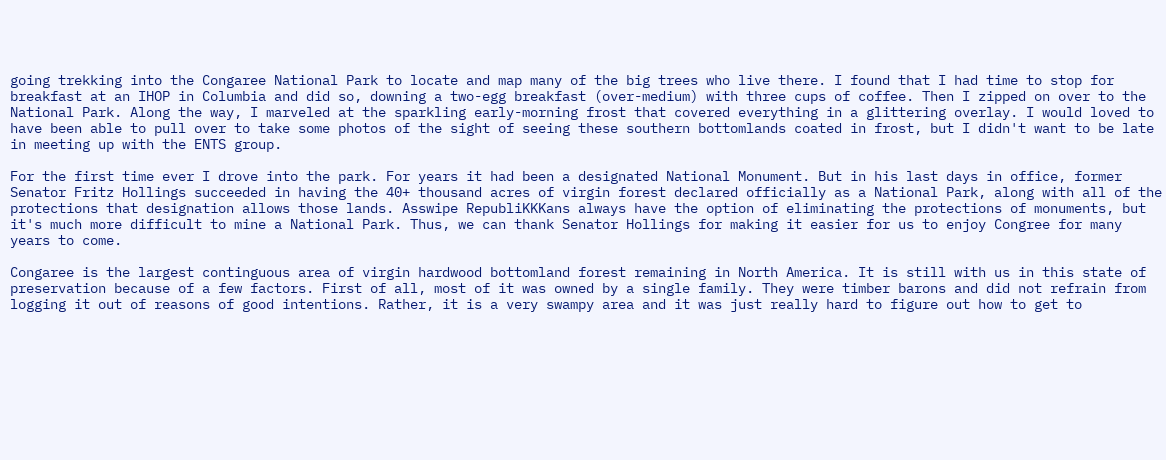going trekking into the Congaree National Park to locate and map many of the big trees who live there. I found that I had time to stop for breakfast at an IHOP in Columbia and did so, downing a two-egg breakfast (over-medium) with three cups of coffee. Then I zipped on over to the National Park. Along the way, I marveled at the sparkling early-morning frost that covered everything in a glittering overlay. I would loved to have been able to pull over to take some photos of the sight of seeing these southern bottomlands coated in frost, but I didn't want to be late in meeting up with the ENTS group.

For the first time ever I drove into the park. For years it had been a designated National Monument. But in his last days in office, former Senator Fritz Hollings succeeded in having the 40+ thousand acres of virgin forest declared officially as a National Park, along with all of the protections that designation allows those lands. Asswipe RepubliKKKans always have the option of eliminating the protections of monuments, but it's much more difficult to mine a National Park. Thus, we can thank Senator Hollings for making it easier for us to enjoy Congree for many years to come.

Congaree is the largest continguous area of virgin hardwood bottomland forest remaining in North America. It is still with us in this state of preservation because of a few factors. First of all, most of it was owned by a single family. They were timber barons and did not refrain from logging it out of reasons of good intentions. Rather, it is a very swampy area and it was just really hard to figure out how to get to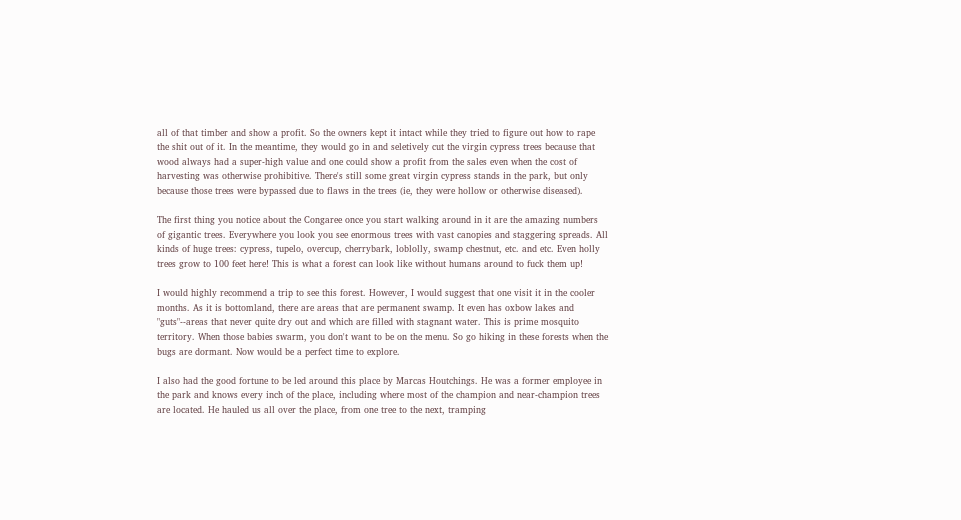all of that timber and show a profit. So the owners kept it intact while they tried to figure out how to rape the shit out of it. In the meantime, they would go in and seletively cut the virgin cypress trees because that wood always had a super-high value and one could show a profit from the sales even when the cost of harvesting was otherwise prohibitive. There's still some great virgin cypress stands in the park, but only because those trees were bypassed due to flaws in the trees (ie, they were hollow or otherwise diseased).

The first thing you notice about the Congaree once you start walking around in it are the amazing numbers of gigantic trees. Everywhere you look you see enormous trees with vast canopies and staggering spreads. All kinds of huge trees: cypress, tupelo, overcup, cherrybark, loblolly, swamp chestnut, etc. and etc. Even holly trees grow to 100 feet here! This is what a forest can look like without humans around to fuck them up!

I would highly recommend a trip to see this forest. However, I would suggest that one visit it in the cooler months. As it is bottomland, there are areas that are permanent swamp. It even has oxbow lakes and "guts"--areas that never quite dry out and which are filled with stagnant water. This is prime mosquito territory. When those babies swarm, you don't want to be on the menu. So go hiking in these forests when the bugs are dormant. Now would be a perfect time to explore.

I also had the good fortune to be led around this place by Marcas Houtchings. He was a former employee in the park and knows every inch of the place, including where most of the champion and near-champion trees are located. He hauled us all over the place, from one tree to the next, tramping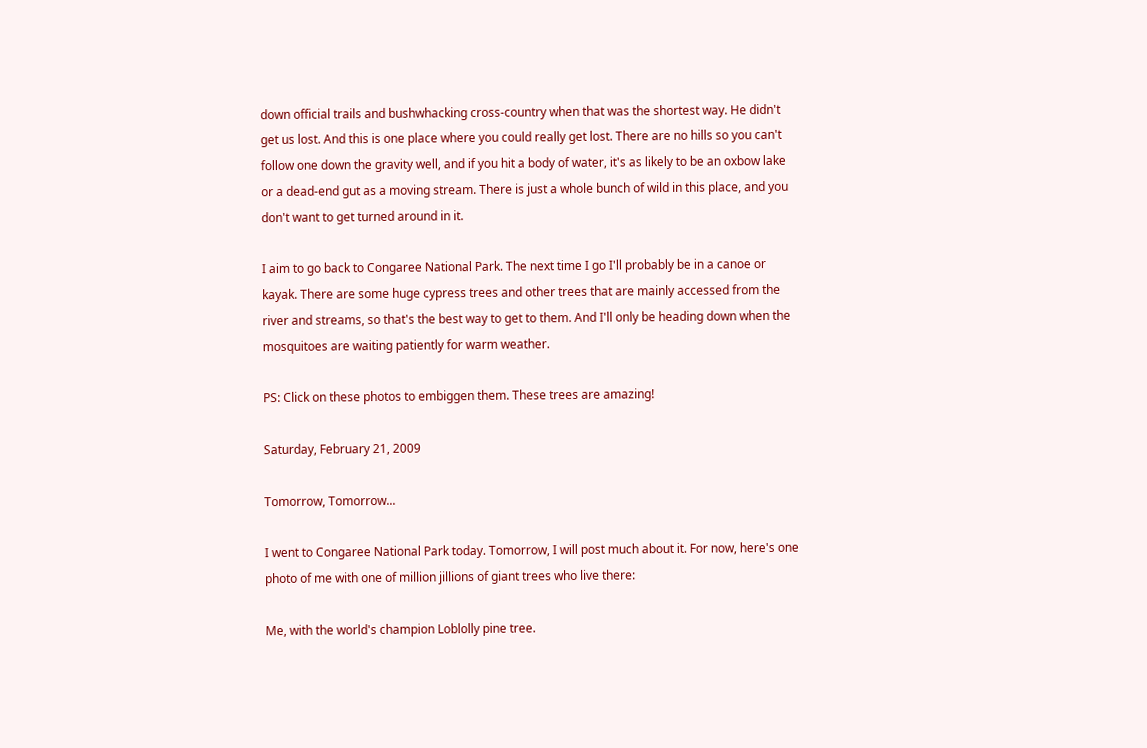down official trails and bushwhacking cross-country when that was the shortest way. He didn't get us lost. And this is one place where you could really get lost. There are no hills so you can't follow one down the gravity well, and if you hit a body of water, it's as likely to be an oxbow lake or a dead-end gut as a moving stream. There is just a whole bunch of wild in this place, and you don't want to get turned around in it.

I aim to go back to Congaree National Park. The next time I go I'll probably be in a canoe or kayak. There are some huge cypress trees and other trees that are mainly accessed from the river and streams, so that's the best way to get to them. And I'll only be heading down when the mosquitoes are waiting patiently for warm weather.

PS: Click on these photos to embiggen them. These trees are amazing!

Saturday, February 21, 2009

Tomorrow, Tomorrow...

I went to Congaree National Park today. Tomorrow, I will post much about it. For now, here's one photo of me with one of million jillions of giant trees who live there:

Me, with the world's champion Loblolly pine tree.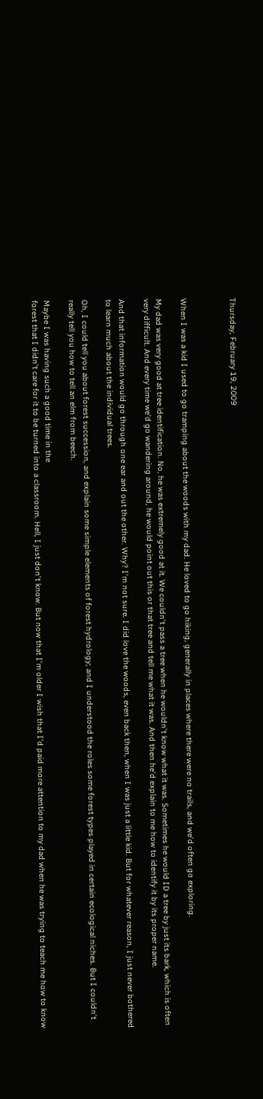Thursday, February 19, 2009



When I was a kid I used to go tramping about the woods with my dad. He loved to go hiking, generally in places where there were no trails, and we'd often go exploring.

My dad was very good at tree identification. No, he was extremely good at it. We couldn't pass a tree when he wouldn't know what it was. Sometimes he would ID a tree by just its bark, which is often very difficult. And every time we'd go wandering around, he would point out this or that tree and tell me what it was. And then he'd explain to me how to identify it by its proper name.

And that information would go through one ear and out the other. Why? I'm not sure. I did love the woods, even back then, when I was just a little kid. But for whatever reason, I just never bothered to learn much about the individual trees.

Oh, I could tell you about forest succession, and explain some simple elements of forest hydrology; and I understood the roles some forest types played in certain ecological niches. But I couldn't really tell you how to tell an elm from beech.

Maybe I was having such a good time in the
forest that I didn't care for it to be turned into a classroom. Hell, I just don't know. But now that I'm older I wish that I'd paid more attention to my dad when he was trying to teach me how to know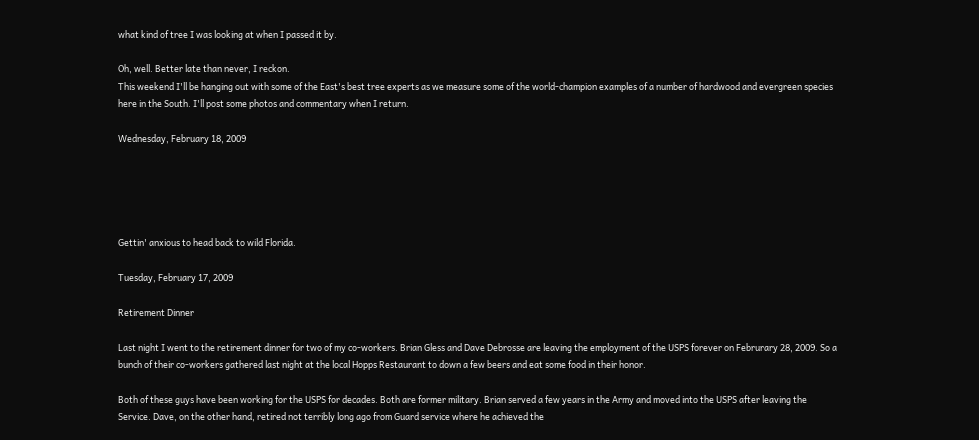what kind of tree I was looking at when I passed it by.

Oh, well. Better late than never, I reckon.
This weekend I'll be hanging out with some of the East's best tree experts as we measure some of the world-champion examples of a number of hardwood and evergreen species here in the South. I'll post some photos and commentary when I return.

Wednesday, February 18, 2009





Gettin' anxious to head back to wild Florida.

Tuesday, February 17, 2009

Retirement Dinner

Last night I went to the retirement dinner for two of my co-workers. Brian Gless and Dave Debrosse are leaving the employment of the USPS forever on Februrary 28, 2009. So a bunch of their co-workers gathered last night at the local Hopps Restaurant to down a few beers and eat some food in their honor.

Both of these guys have been working for the USPS for decades. Both are former military. Brian served a few years in the Army and moved into the USPS after leaving the Service. Dave, on the other hand, retired not terribly long ago from Guard service where he achieved the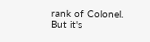rank of Colonel. But it's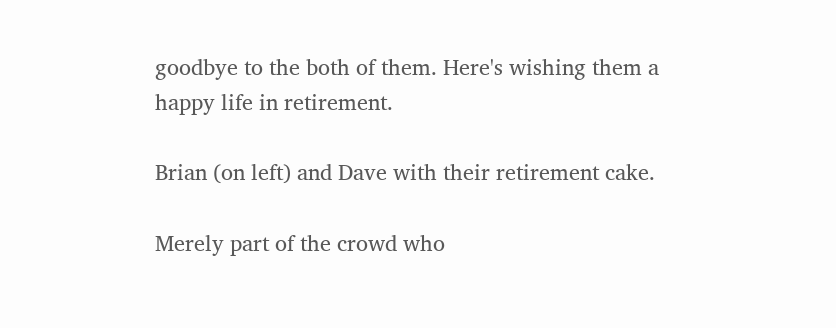goodbye to the both of them. Here's wishing them a happy life in retirement.

Brian (on left) and Dave with their retirement cake.

Merely part of the crowd who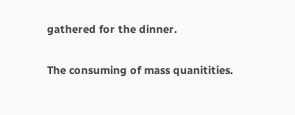gathered for the dinner.

The consuming of mass quanitities.